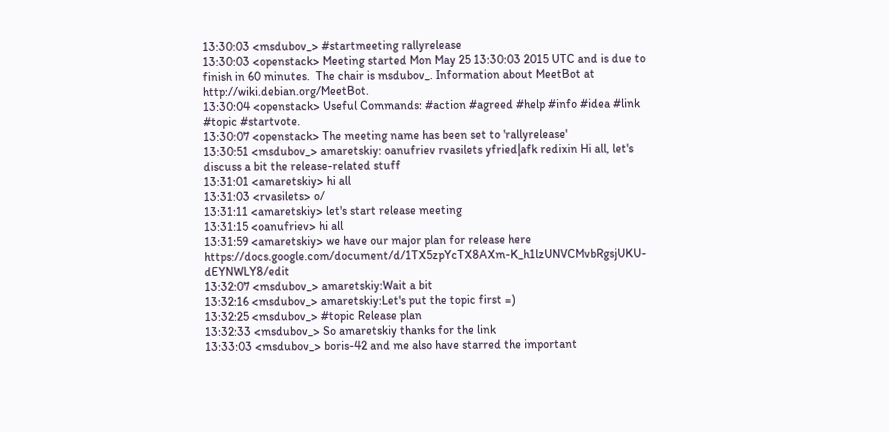13:30:03 <msdubov_> #startmeeting rallyrelease
13:30:03 <openstack> Meeting started Mon May 25 13:30:03 2015 UTC and is due to finish in 60 minutes.  The chair is msdubov_. Information about MeetBot at http://wiki.debian.org/MeetBot.
13:30:04 <openstack> Useful Commands: #action #agreed #help #info #idea #link #topic #startvote.
13:30:07 <openstack> The meeting name has been set to 'rallyrelease'
13:30:51 <msdubov_> amaretskiy: oanufriev rvasilets yfried|afk redixin Hi all, let's discuss a bit the release-related stuff
13:31:01 <amaretskiy> hi all
13:31:03 <rvasilets> o/
13:31:11 <amaretskiy> let's start release meeting
13:31:15 <oanufriev> hi all
13:31:59 <amaretskiy> we have our major plan for release here https://docs.google.com/document/d/1TX5zpYcTX8AXm-K_h1lzUNVCMvbRgsjUKU-dEYNWLY8/edit
13:32:07 <msdubov_> amaretskiy:Wait a bit
13:32:16 <msdubov_> amaretskiy:Let's put the topic first =)
13:32:25 <msdubov_> #topic Release plan
13:32:33 <msdubov_> So amaretskiy thanks for the link
13:33:03 <msdubov_> boris-42 and me also have starred the important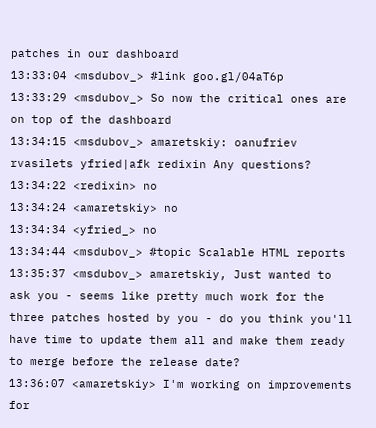patches in our dashboard
13:33:04 <msdubov_> #link goo.gl/04aT6p
13:33:29 <msdubov_> So now the critical ones are on top of the dashboard
13:34:15 <msdubov_> amaretskiy: oanufriev rvasilets yfried|afk redixin Any questions?
13:34:22 <redixin> no
13:34:24 <amaretskiy> no
13:34:34 <yfried_> no
13:34:44 <msdubov_> #topic Scalable HTML reports
13:35:37 <msdubov_> amaretskiy, Just wanted to ask you - seems like pretty much work for the three patches hosted by you - do you think you'll have time to update them all and make them ready to merge before the release date?
13:36:07 <amaretskiy> I'm working on improvements for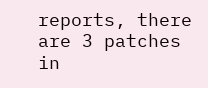reports, there are 3 patches in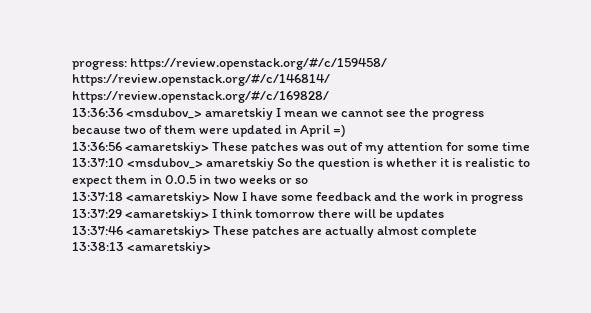progress: https://review.openstack.org/#/c/159458/  https://review.openstack.org/#/c/146814/ https://review.openstack.org/#/c/169828/
13:36:36 <msdubov_> amaretskiy I mean we cannot see the progress because two of them were updated in April =)
13:36:56 <amaretskiy> These patches was out of my attention for some time
13:37:10 <msdubov_> amaretskiy So the question is whether it is realistic to expect them in 0.0.5 in two weeks or so
13:37:18 <amaretskiy> Now I have some feedback and the work in progress
13:37:29 <amaretskiy> I think tomorrow there will be updates
13:37:46 <amaretskiy> These patches are actually almost complete
13:38:13 <amaretskiy>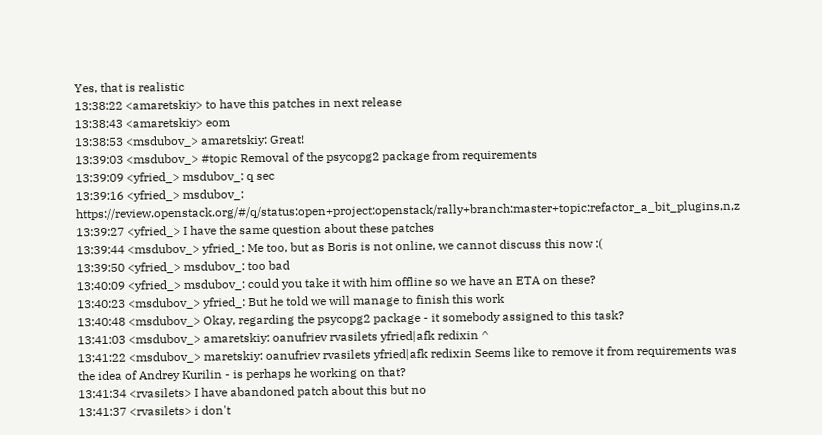Yes, that is realistic
13:38:22 <amaretskiy> to have this patches in next release
13:38:43 <amaretskiy> eom
13:38:53 <msdubov_> amaretskiy: Great!
13:39:03 <msdubov_> #topic Removal of the psycopg2 package from requirements
13:39:09 <yfried_> msdubov_: q sec
13:39:16 <yfried_> msdubov_: https://review.openstack.org/#/q/status:open+project:openstack/rally+branch:master+topic:refactor_a_bit_plugins,n,z
13:39:27 <yfried_> I have the same question about these patches
13:39:44 <msdubov_> yfried_: Me too, but as Boris is not online, we cannot discuss this now :(
13:39:50 <yfried_> msdubov_: too bad
13:40:09 <yfried_> msdubov_: could you take it with him offline so we have an ETA on these?
13:40:23 <msdubov_> yfried_: But he told we will manage to finish this work
13:40:48 <msdubov_> Okay, regarding the psycopg2 package - it somebody assigned to this task?
13:41:03 <msdubov_> amaretskiy: oanufriev rvasilets yfried|afk redixin ^
13:41:22 <msdubov_> maretskiy: oanufriev rvasilets yfried|afk redixin Seems like to remove it from requirements was the idea of Andrey Kurilin - is perhaps he working on that?
13:41:34 <rvasilets> I have abandoned patch about this but no
13:41:37 <rvasilets> i don't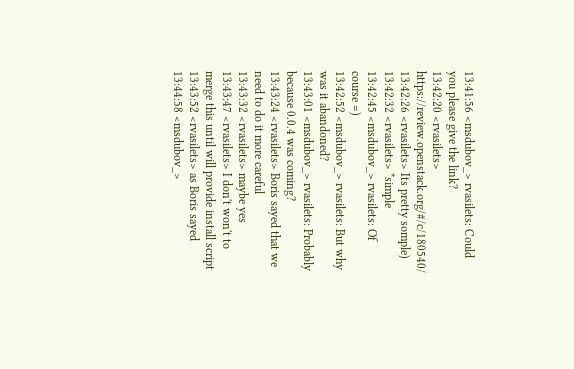13:41:56 <msdubov_> rvasilets: Could you please give the link?
13:42:20 <rvasilets> https://review.openstack.org/#/c/180540/
13:42:26 <rvasilets> Its pretty somple)
13:42:32 <rvasilets> *simple
13:42:45 <msdubov_> rvasilets: Of course =)
13:42:52 <msdubov_> rvasilets: But why was it abandoned?
13:43:01 <msdubov_> rvasilets: Probably because 0.0.4 was coming?
13:43:24 <rvasilets> Boris sayed that we need to do it more careful
13:43:32 <rvasilets> maybe yes
13:43:47 <rvasilets> I don't won't to merge this until will provide install script
13:43:52 <rvasilets> as Boris sayed
13:44:58 <msdubov_>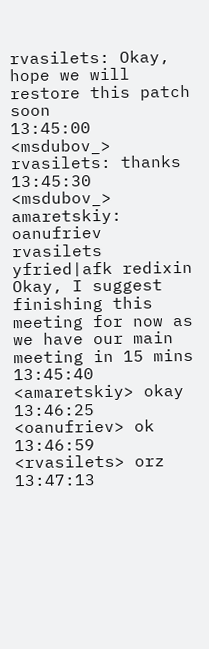rvasilets: Okay, hope we will restore this patch soon
13:45:00 <msdubov_> rvasilets: thanks
13:45:30 <msdubov_> amaretskiy: oanufriev rvasilets yfried|afk redixin Okay, I suggest finishing this meeting for now as we have our main meeting in 15 mins
13:45:40 <amaretskiy> okay
13:46:25 <oanufriev> ok
13:46:59 <rvasilets> orz
13:47:13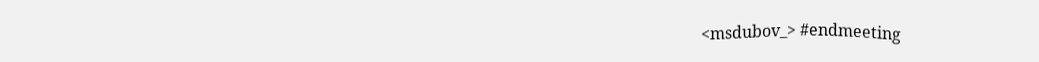<msdubov_> #endmeeting